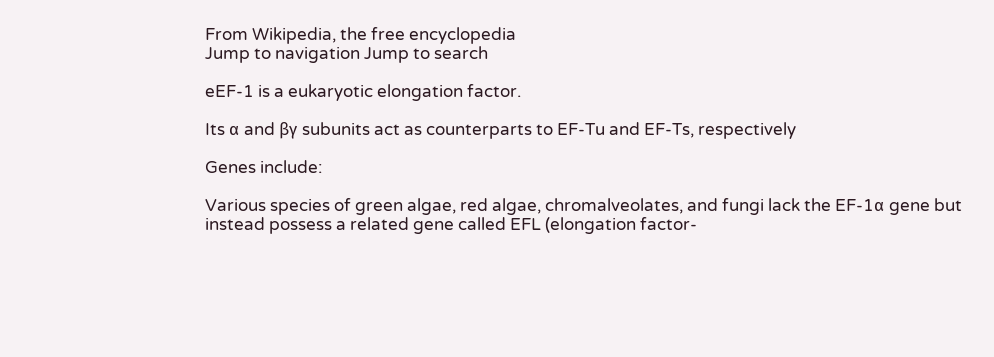From Wikipedia, the free encyclopedia
Jump to navigation Jump to search

eEF-1 is a eukaryotic elongation factor.

Its α and βγ subunits act as counterparts to EF-Tu and EF-Ts, respectively

Genes include:

Various species of green algae, red algae, chromalveolates, and fungi lack the EF-1α gene but instead possess a related gene called EFL (elongation factor-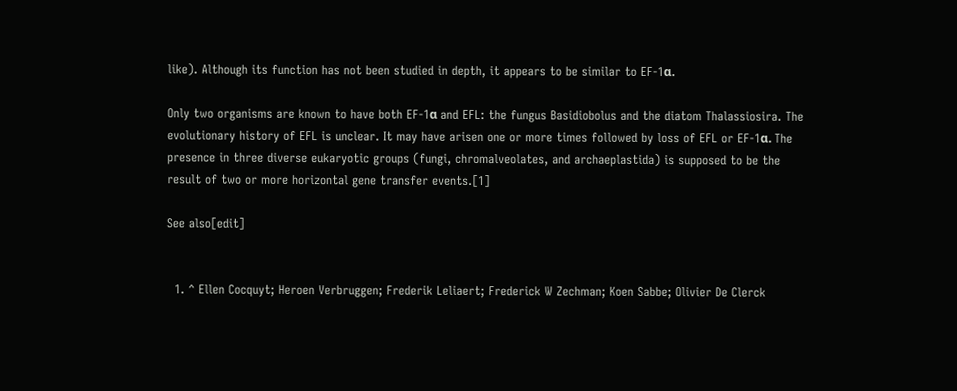like). Although its function has not been studied in depth, it appears to be similar to EF-1α.

Only two organisms are known to have both EF-1α and EFL: the fungus Basidiobolus and the diatom Thalassiosira. The evolutionary history of EFL is unclear. It may have arisen one or more times followed by loss of EFL or EF-1α. The presence in three diverse eukaryotic groups (fungi, chromalveolates, and archaeplastida) is supposed to be the result of two or more horizontal gene transfer events.[1]

See also[edit]


  1. ^ Ellen Cocquyt; Heroen Verbruggen; Frederik Leliaert; Frederick W Zechman; Koen Sabbe; Olivier De Clerck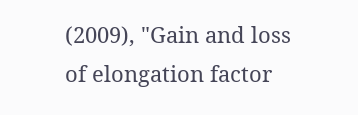(2009), "Gain and loss of elongation factor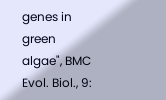genes in green algae", BMC Evol. Biol., 9: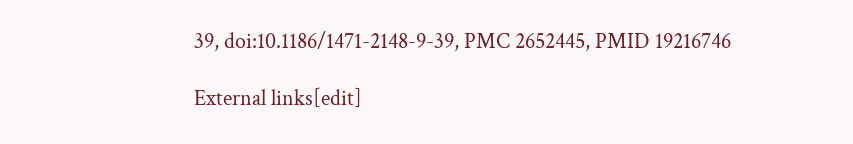39, doi:10.1186/1471-2148-9-39, PMC 2652445, PMID 19216746

External links[edit]